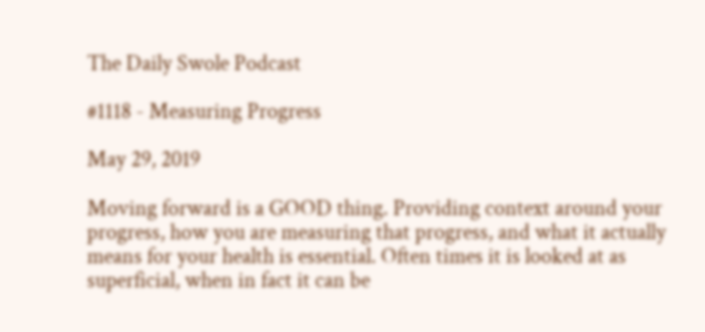The Daily Swole Podcast

#1118 - Measuring Progress

May 29, 2019

Moving forward is a GOOD thing. Providing context around your progress, how you are measuring that progress, and what it actually means for your health is essential. Often times it is looked at as superficial, when in fact it can be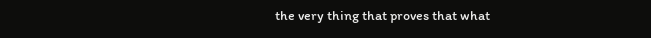the very thing that proves that what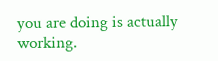you are doing is actually working.